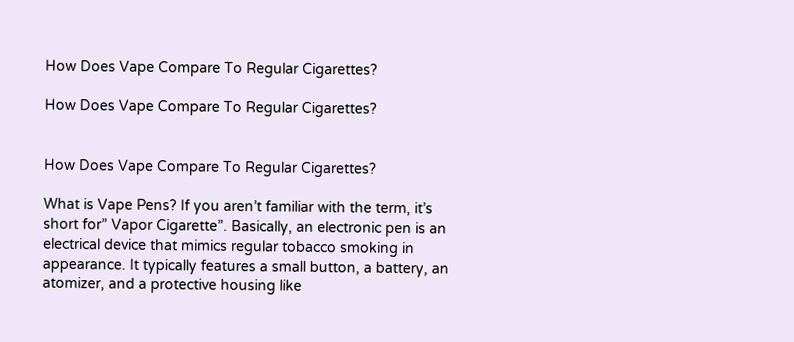How Does Vape Compare To Regular Cigarettes?

How Does Vape Compare To Regular Cigarettes?


How Does Vape Compare To Regular Cigarettes?

What is Vape Pens? If you aren’t familiar with the term, it’s short for” Vapor Cigarette”. Basically, an electronic pen is an electrical device that mimics regular tobacco smoking in appearance. It typically features a small button, a battery, an atomizer, and a protective housing like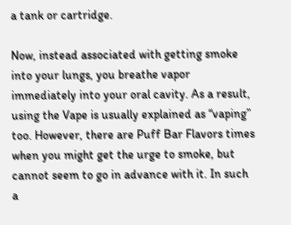a tank or cartridge.

Now, instead associated with getting smoke into your lungs, you breathe vapor immediately into your oral cavity. As a result, using the Vape is usually explained as “vaping” too. However, there are Puff Bar Flavors times when you might get the urge to smoke, but cannot seem to go in advance with it. In such a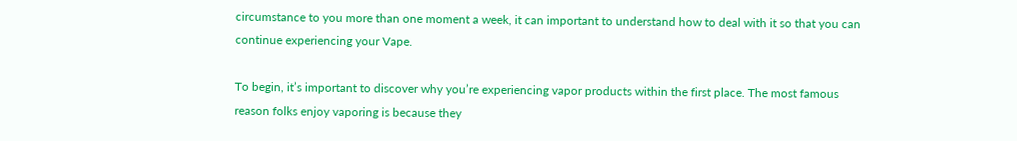circumstance to you more than one moment a week, it can important to understand how to deal with it so that you can continue experiencing your Vape.

To begin, it’s important to discover why you’re experiencing vapor products within the first place. The most famous reason folks enjoy vaporing is because they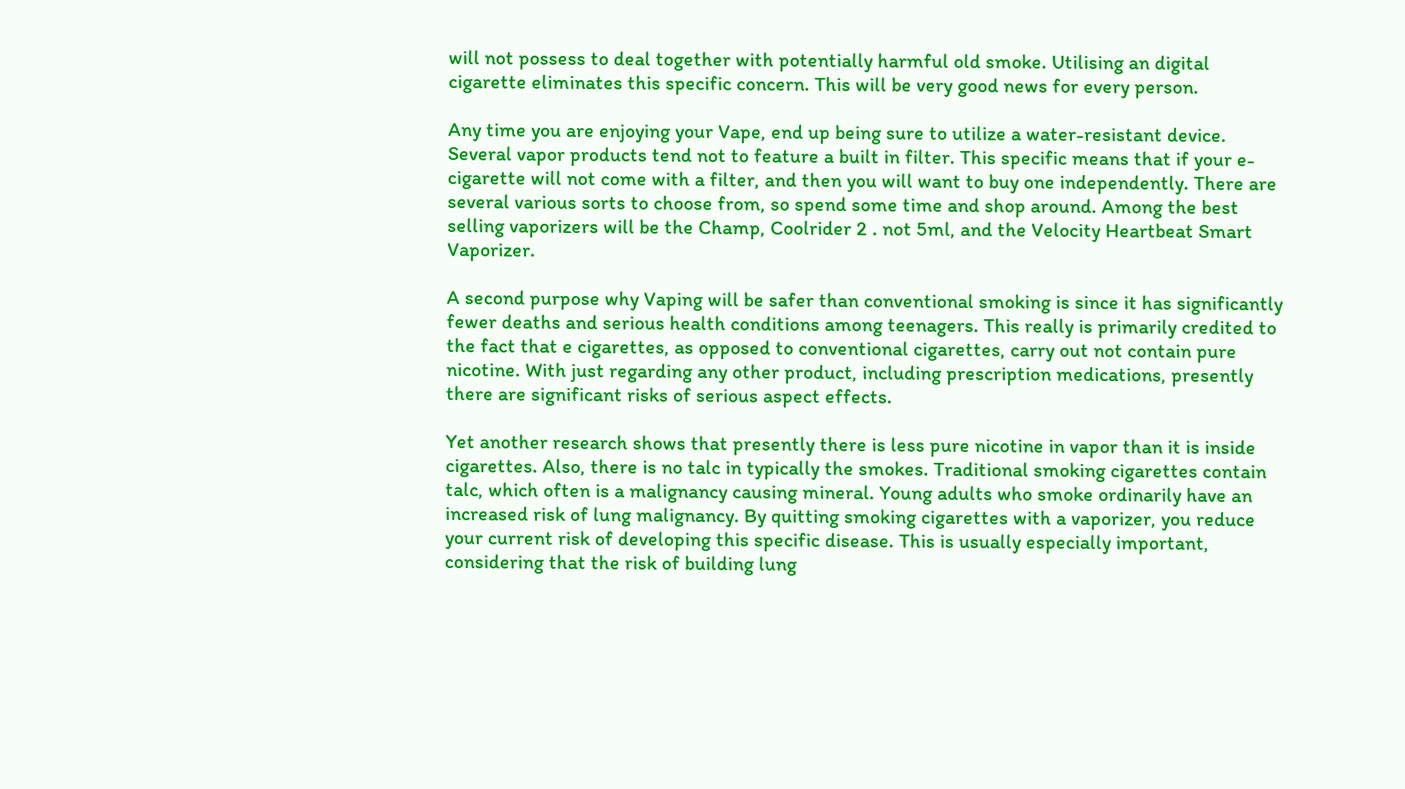will not possess to deal together with potentially harmful old smoke. Utilising an digital cigarette eliminates this specific concern. This will be very good news for every person.

Any time you are enjoying your Vape, end up being sure to utilize a water-resistant device. Several vapor products tend not to feature a built in filter. This specific means that if your e-cigarette will not come with a filter, and then you will want to buy one independently. There are several various sorts to choose from, so spend some time and shop around. Among the best selling vaporizers will be the Champ, Coolrider 2 . not 5ml, and the Velocity Heartbeat Smart Vaporizer.

A second purpose why Vaping will be safer than conventional smoking is since it has significantly fewer deaths and serious health conditions among teenagers. This really is primarily credited to the fact that e cigarettes, as opposed to conventional cigarettes, carry out not contain pure nicotine. With just regarding any other product, including prescription medications, presently there are significant risks of serious aspect effects.

Yet another research shows that presently there is less pure nicotine in vapor than it is inside cigarettes. Also, there is no talc in typically the smokes. Traditional smoking cigarettes contain talc, which often is a malignancy causing mineral. Young adults who smoke ordinarily have an increased risk of lung malignancy. By quitting smoking cigarettes with a vaporizer, you reduce your current risk of developing this specific disease. This is usually especially important, considering that the risk of building lung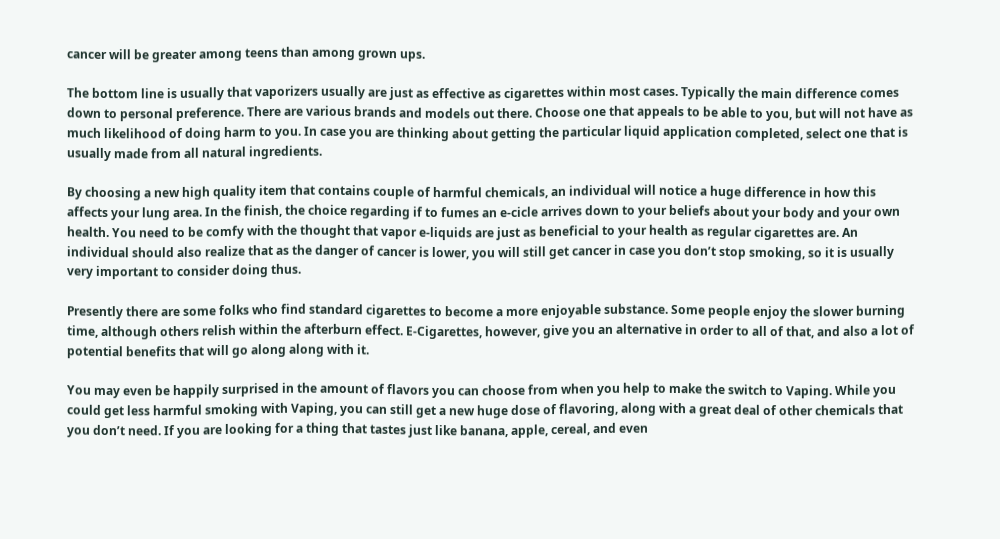cancer will be greater among teens than among grown ups.

The bottom line is usually that vaporizers usually are just as effective as cigarettes within most cases. Typically the main difference comes down to personal preference. There are various brands and models out there. Choose one that appeals to be able to you, but will not have as much likelihood of doing harm to you. In case you are thinking about getting the particular liquid application completed, select one that is usually made from all natural ingredients.

By choosing a new high quality item that contains couple of harmful chemicals, an individual will notice a huge difference in how this affects your lung area. In the finish, the choice regarding if to fumes an e-cicle arrives down to your beliefs about your body and your own health. You need to be comfy with the thought that vapor e-liquids are just as beneficial to your health as regular cigarettes are. An individual should also realize that as the danger of cancer is lower, you will still get cancer in case you don’t stop smoking, so it is usually very important to consider doing thus.

Presently there are some folks who find standard cigarettes to become a more enjoyable substance. Some people enjoy the slower burning time, although others relish within the afterburn effect. E-Cigarettes, however, give you an alternative in order to all of that, and also a lot of potential benefits that will go along along with it.

You may even be happily surprised in the amount of flavors you can choose from when you help to make the switch to Vaping. While you could get less harmful smoking with Vaping, you can still get a new huge dose of flavoring, along with a great deal of other chemicals that you don’t need. If you are looking for a thing that tastes just like banana, apple, cereal, and even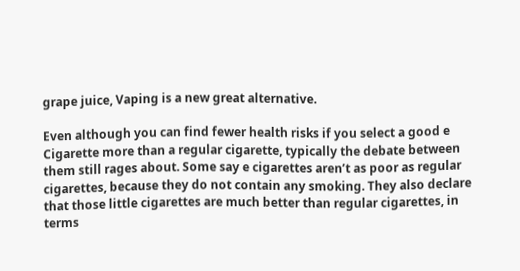grape juice, Vaping is a new great alternative.

Even although you can find fewer health risks if you select a good e Cigarette more than a regular cigarette, typically the debate between them still rages about. Some say e cigarettes aren’t as poor as regular cigarettes, because they do not contain any smoking. They also declare that those little cigarettes are much better than regular cigarettes, in terms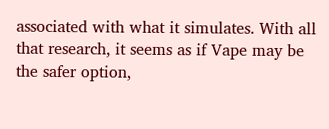associated with what it simulates. With all that research, it seems as if Vape may be the safer option,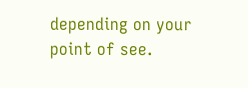depending on your point of see.